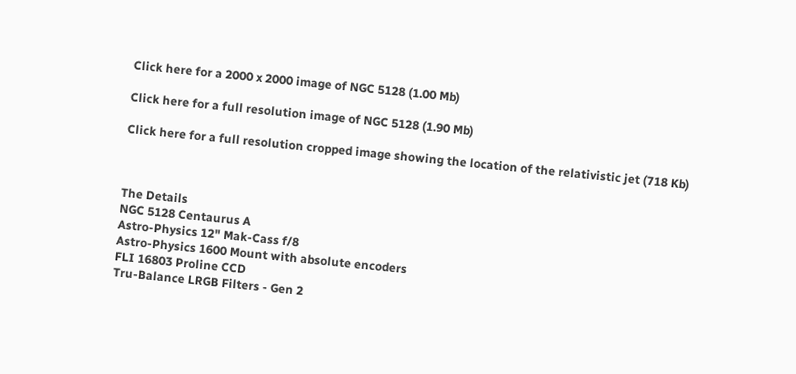Click here for a 2000 x 2000 image of NGC 5128 (1.00 Mb)

Click here for a full resolution image of NGC 5128 (1.90 Mb)

Click here for a full resolution cropped image showing the location of the relativistic jet (718 Kb)



The Details
NGC 5128 Centaurus A
Astro-Physics 12" Mak-Cass f/8
Astro-Physics 1600 Mount with absolute encoders
FLI 16803 Proline CCD
Tru-Balance LRGB Filters - Gen 2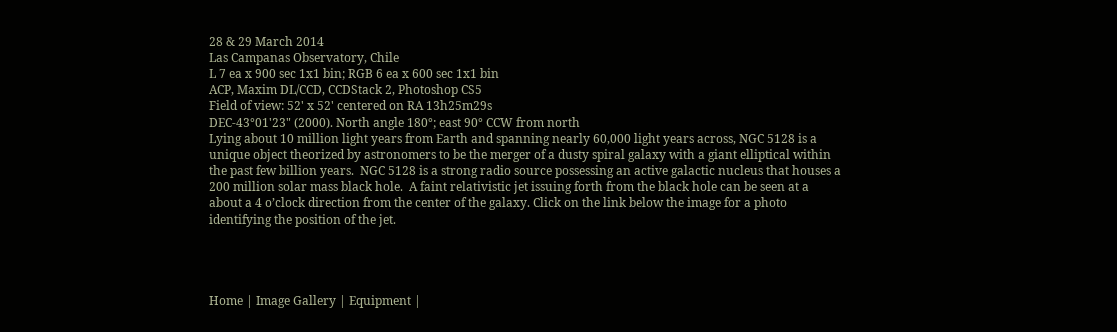28 & 29 March 2014
Las Campanas Observatory, Chile
L 7 ea x 900 sec 1x1 bin; RGB 6 ea x 600 sec 1x1 bin
ACP, Maxim DL/CCD, CCDStack 2, Photoshop CS5
Field of view: 52' x 52' centered on RA 13h25m29s
DEC-43°01'23" (2000). North angle 180°; east 90° CCW from north
Lying about 10 million light years from Earth and spanning nearly 60,000 light years across, NGC 5128 is a unique object theorized by astronomers to be the merger of a dusty spiral galaxy with a giant elliptical within the past few billion years.  NGC 5128 is a strong radio source possessing an active galactic nucleus that houses a 200 million solar mass black hole.  A faint relativistic jet issuing forth from the black hole can be seen at a about a 4 o’clock direction from the center of the galaxy. Click on the link below the image for a photo identifying the position of the jet.




Home | Image Gallery | Equipment |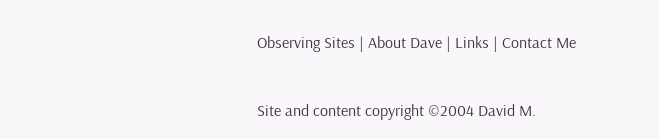Observing Sites | About Dave | Links | Contact Me


Site and content copyright ©2004 David M.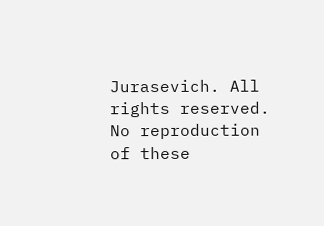Jurasevich. All rights reserved.
No reproduction of these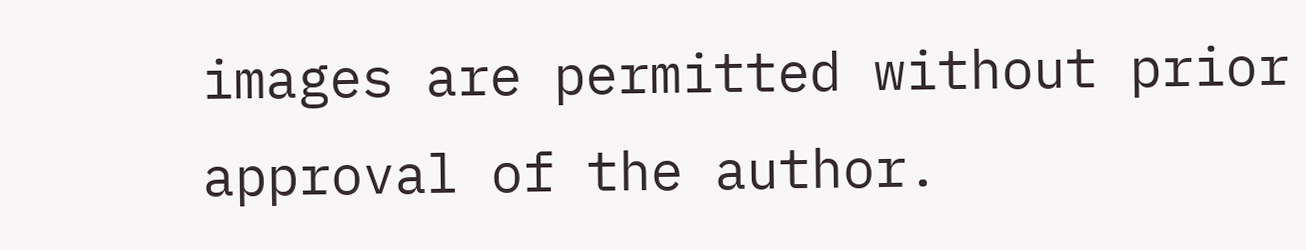images are permitted without prior approval of the author.